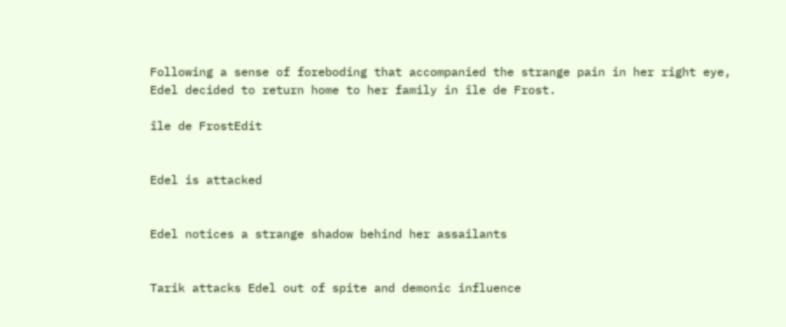Following a sense of foreboding that accompanied the strange pain in her right eye, Edel decided to return home to her family in île de Frost.

île de FrostEdit


Edel is attacked


Edel notices a strange shadow behind her assailants


Tarik attacks Edel out of spite and demonic influence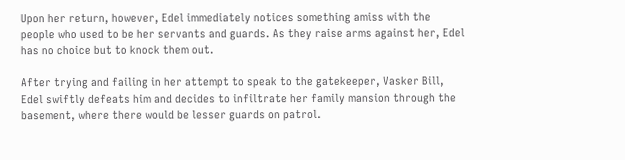Upon her return, however, Edel immediately notices something amiss with the people who used to be her servants and guards. As they raise arms against her, Edel has no choice but to knock them out.

After trying and failing in her attempt to speak to the gatekeeper, Vasker Bill, Edel swiftly defeats him and decides to infiltrate her family mansion through the basement, where there would be lesser guards on patrol.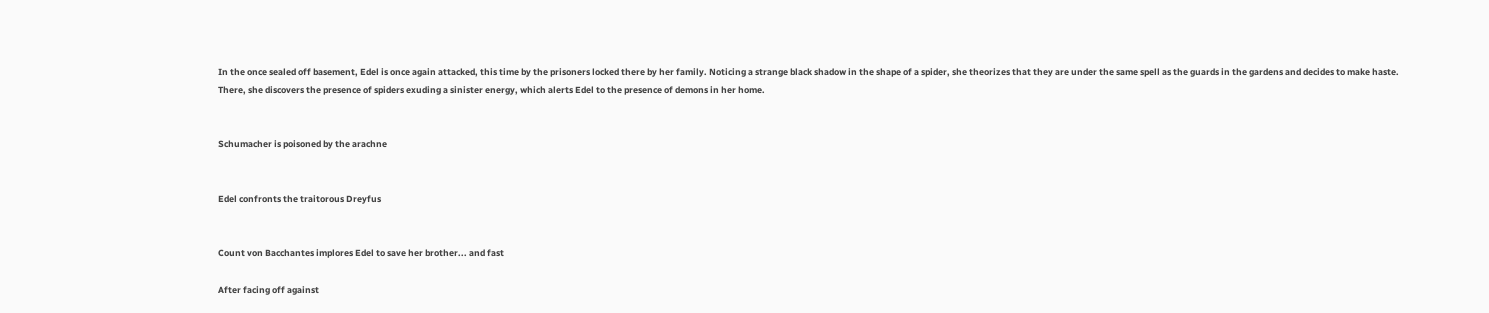In the once sealed off basement, Edel is once again attacked, this time by the prisoners locked there by her family. Noticing a strange black shadow in the shape of a spider, she theorizes that they are under the same spell as the guards in the gardens and decides to make haste. There, she discovers the presence of spiders exuding a sinister energy, which alerts Edel to the presence of demons in her home.


Schumacher is poisoned by the arachne


Edel confronts the traitorous Dreyfus


Count von Bacchantes implores Edel to save her brother... and fast

After facing off against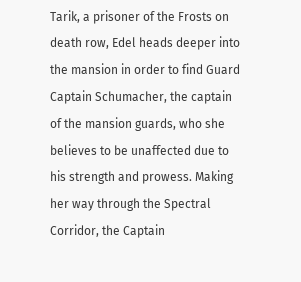Tarik, a prisoner of the Frosts on death row, Edel heads deeper into the mansion in order to find Guard Captain Schumacher, the captain of the mansion guards, who she believes to be unaffected due to his strength and prowess. Making her way through the Spectral Corridor, the Captain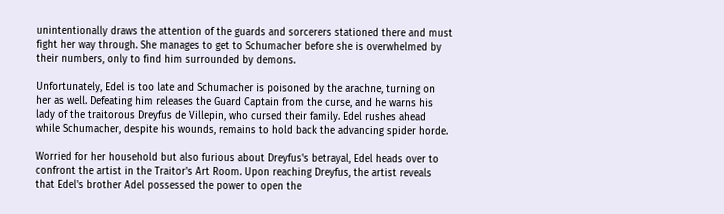unintentionally draws the attention of the guards and sorcerers stationed there and must fight her way through. She manages to get to Schumacher before she is overwhelmed by their numbers, only to find him surrounded by demons.

Unfortunately, Edel is too late and Schumacher is poisoned by the arachne, turning on her as well. Defeating him releases the Guard Captain from the curse, and he warns his lady of the traitorous Dreyfus de Villepin, who cursed their family. Edel rushes ahead while Schumacher, despite his wounds, remains to hold back the advancing spider horde.

Worried for her household but also furious about Dreyfus's betrayal, Edel heads over to confront the artist in the Traitor's Art Room. Upon reaching Dreyfus, the artist reveals that Edel's brother Adel possessed the power to open the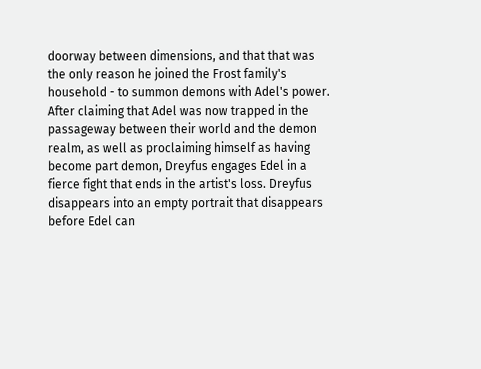doorway between dimensions, and that that was the only reason he joined the Frost family's household - to summon demons with Adel's power. After claiming that Adel was now trapped in the passageway between their world and the demon realm, as well as proclaiming himself as having become part demon, Dreyfus engages Edel in a fierce fight that ends in the artist's loss. Dreyfus disappears into an empty portrait that disappears before Edel can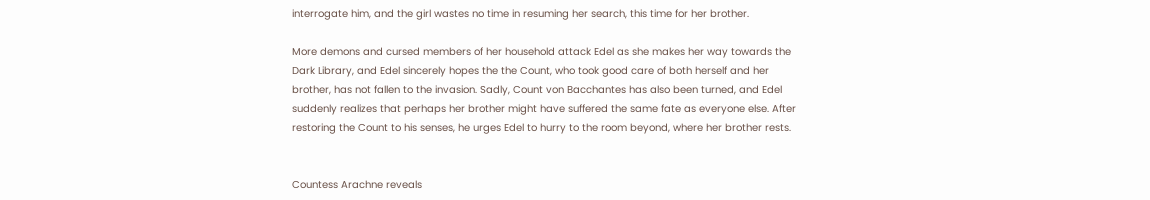interrogate him, and the girl wastes no time in resuming her search, this time for her brother.

More demons and cursed members of her household attack Edel as she makes her way towards the Dark Library, and Edel sincerely hopes the the Count, who took good care of both herself and her brother, has not fallen to the invasion. Sadly, Count von Bacchantes has also been turned, and Edel suddenly realizes that perhaps her brother might have suffered the same fate as everyone else. After restoring the Count to his senses, he urges Edel to hurry to the room beyond, where her brother rests.


Countess Arachne reveals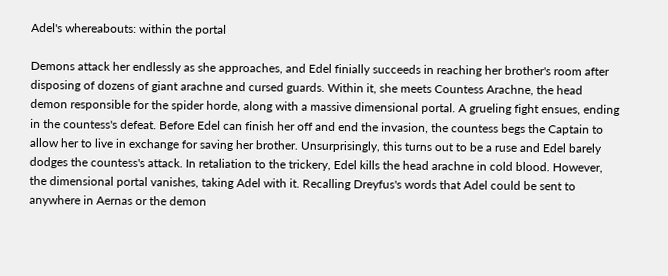Adel's whereabouts: within the portal

Demons attack her endlessly as she approaches, and Edel finially succeeds in reaching her brother's room after disposing of dozens of giant arachne and cursed guards. Within it, she meets Countess Arachne, the head demon responsible for the spider horde, along with a massive dimensional portal. A grueling fight ensues, ending in the countess's defeat. Before Edel can finish her off and end the invasion, the countess begs the Captain to allow her to live in exchange for saving her brother. Unsurprisingly, this turns out to be a ruse and Edel barely dodges the countess's attack. In retaliation to the trickery, Edel kills the head arachne in cold blood. However, the dimensional portal vanishes, taking Adel with it. Recalling Dreyfus's words that Adel could be sent to anywhere in Aernas or the demon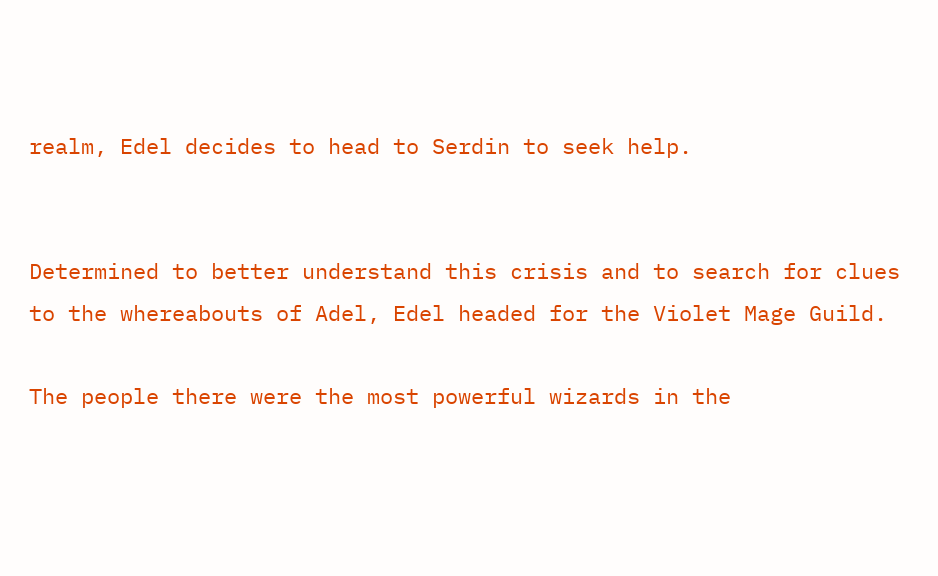realm, Edel decides to head to Serdin to seek help.


Determined to better understand this crisis and to search for clues to the whereabouts of Adel, Edel headed for the Violet Mage Guild.

The people there were the most powerful wizards in the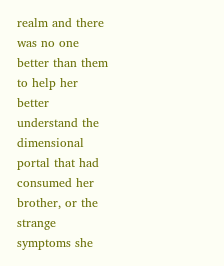realm and there was no one better than them to help her better understand the dimensional portal that had consumed her brother, or the strange symptoms she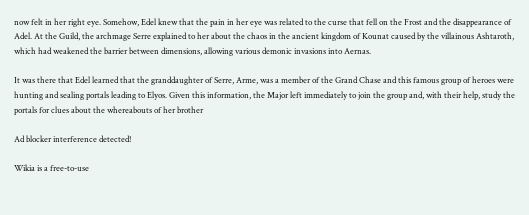now felt in her right eye. Somehow, Edel knew that the pain in her eye was related to the curse that fell on the Frost and the disappearance of Adel. At the Guild, the archmage Serre explained to her about the chaos in the ancient kingdom of Kounat caused by the villainous Ashtaroth, which had weakened the barrier between dimensions, allowing various demonic invasions into Aernas.

It was there that Edel learned that the granddaughter of Serre, Arme, was a member of the Grand Chase and this famous group of heroes were hunting and sealing portals leading to Elyos. Given this information, the Major left immediately to join the group and, with their help, study the portals for clues about the whereabouts of her brother

Ad blocker interference detected!

Wikia is a free-to-use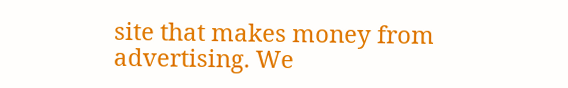site that makes money from advertising. We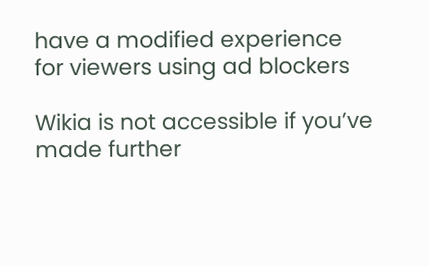have a modified experience for viewers using ad blockers

Wikia is not accessible if you’ve made further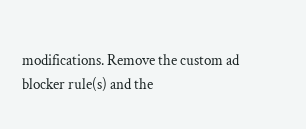modifications. Remove the custom ad blocker rule(s) and the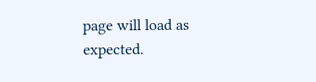page will load as expected.